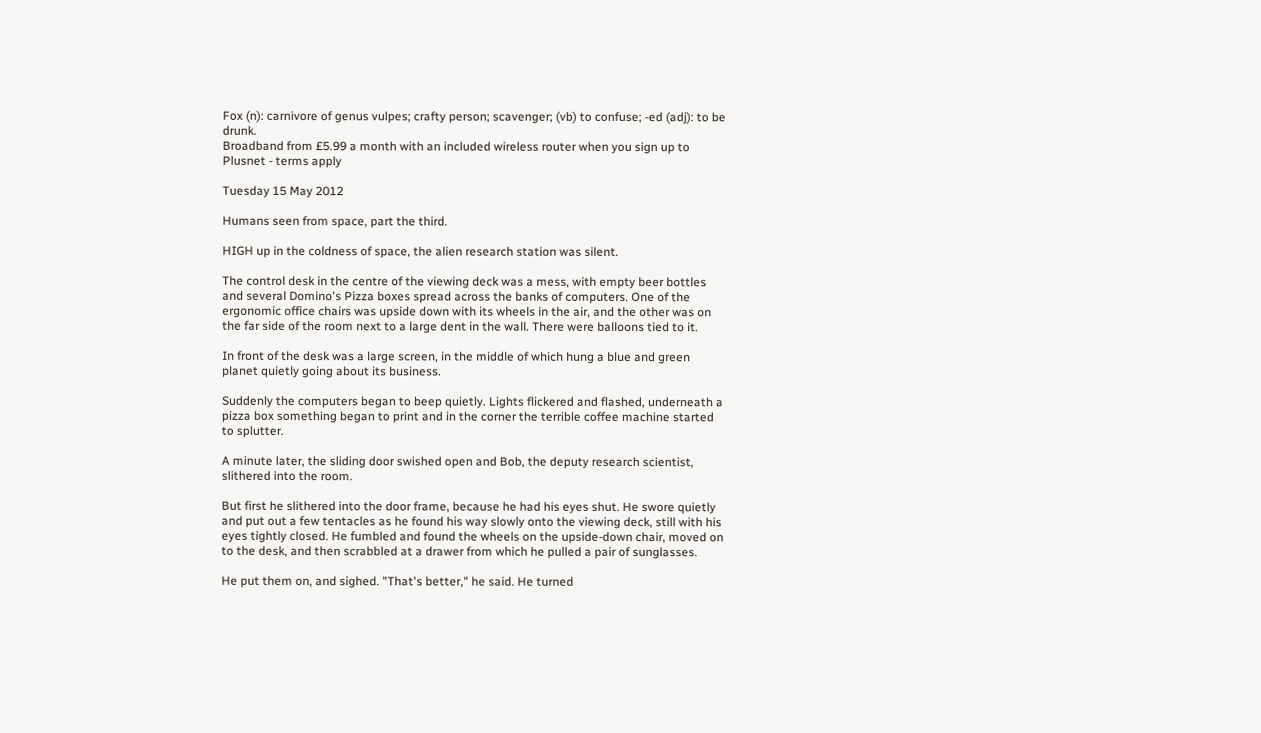Fox (n): carnivore of genus vulpes; crafty person; scavenger; (vb) to confuse; -ed (adj): to be drunk.
Broadband from £5.99 a month with an included wireless router when you sign up to Plusnet - terms apply

Tuesday 15 May 2012

Humans seen from space, part the third.

HIGH up in the coldness of space, the alien research station was silent.

The control desk in the centre of the viewing deck was a mess, with empty beer bottles and several Domino's Pizza boxes spread across the banks of computers. One of the ergonomic office chairs was upside down with its wheels in the air, and the other was on the far side of the room next to a large dent in the wall. There were balloons tied to it.

In front of the desk was a large screen, in the middle of which hung a blue and green planet quietly going about its business.

Suddenly the computers began to beep quietly. Lights flickered and flashed, underneath a pizza box something began to print and in the corner the terrible coffee machine started to splutter.

A minute later, the sliding door swished open and Bob, the deputy research scientist, slithered into the room.

But first he slithered into the door frame, because he had his eyes shut. He swore quietly and put out a few tentacles as he found his way slowly onto the viewing deck, still with his eyes tightly closed. He fumbled and found the wheels on the upside-down chair, moved on to the desk, and then scrabbled at a drawer from which he pulled a pair of sunglasses.

He put them on, and sighed. "That's better," he said. He turned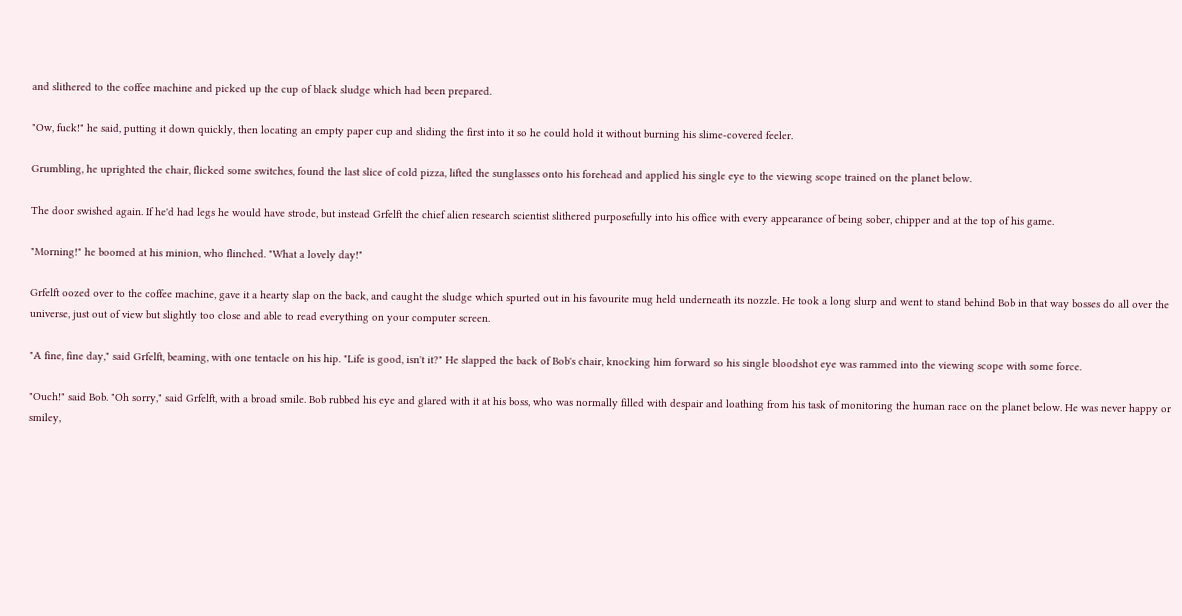and slithered to the coffee machine and picked up the cup of black sludge which had been prepared.

"Ow, fuck!" he said, putting it down quickly, then locating an empty paper cup and sliding the first into it so he could hold it without burning his slime-covered feeler.

Grumbling, he uprighted the chair, flicked some switches, found the last slice of cold pizza, lifted the sunglasses onto his forehead and applied his single eye to the viewing scope trained on the planet below.

The door swished again. If he'd had legs he would have strode, but instead Grfelft the chief alien research scientist slithered purposefully into his office with every appearance of being sober, chipper and at the top of his game.

"Morning!" he boomed at his minion, who flinched. "What a lovely day!"

Grfelft oozed over to the coffee machine, gave it a hearty slap on the back, and caught the sludge which spurted out in his favourite mug held underneath its nozzle. He took a long slurp and went to stand behind Bob in that way bosses do all over the universe, just out of view but slightly too close and able to read everything on your computer screen.

"A fine, fine day," said Grfelft, beaming, with one tentacle on his hip. "Life is good, isn't it?" He slapped the back of Bob's chair, knocking him forward so his single bloodshot eye was rammed into the viewing scope with some force.

"Ouch!" said Bob. "Oh sorry," said Grfelft, with a broad smile. Bob rubbed his eye and glared with it at his boss, who was normally filled with despair and loathing from his task of monitoring the human race on the planet below. He was never happy or smiley,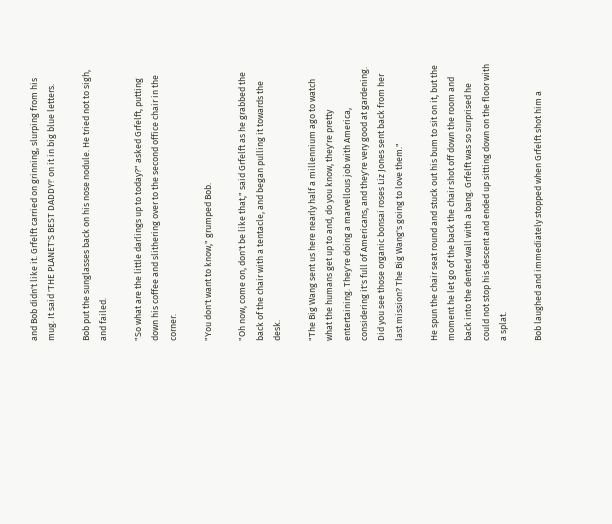and Bob didn't like it. Grfelft carried on grinning, slurping from his mug. It said 'THE PLANET'S BEST DADDY!' on it in big blue letters.

Bob put the sunglasses back on his nose nodule. He tried not to sigh, and failed.

"So what are the little darlings up to today?" asked Grfelft, putting down his coffee and slithering over to the second office chair in the corner.

"You don't want to know," grumped Bob.

"Oh now, come on, don't be like that," said Grfelft as he grabbed the back of the chair with a tentacle, and began pulling it towards the desk.

"The Big Wang sent us here nearly half a millennium ago to watch what the humans get up to and, do you know, they're pretty entertaining. They're doing a marvellous job with America, considering it's full of Americans, and they're very good at gardening. Did you see those organic bonsai roses Liz Jones sent back from her last mission? The Big Wang's going to love them."

He spun the chair seat round and stuck out his bum to sit on it, but the moment he let go of the back the chair shot off down the room and back into the dented wall with a bang. Grfelft was so surprised he could not stop his descent and ended up sitting down on the floor with a splat.

Bob laughed and immediately stopped when Grfelft shot him a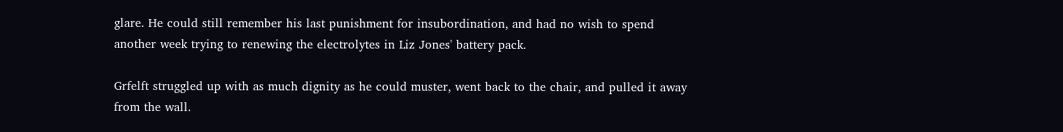glare. He could still remember his last punishment for insubordination, and had no wish to spend another week trying to renewing the electrolytes in Liz Jones' battery pack.

Grfelft struggled up with as much dignity as he could muster, went back to the chair, and pulled it away from the wall.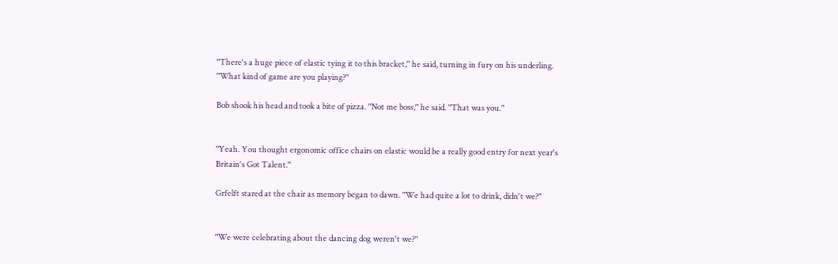"There's a huge piece of elastic tying it to this bracket," he said, turning in fury on his underling. "What kind of game are you playing?"

Bob shook his head and took a bite of pizza. "Not me boss," he said. "That was you."


"Yeah. You thought ergonomic office chairs on elastic would be a really good entry for next year's Britain's Got Talent."

Grfelft stared at the chair as memory began to dawn. "We had quite a lot to drink, didn't we?"


"We were celebrating about the dancing dog weren't we?"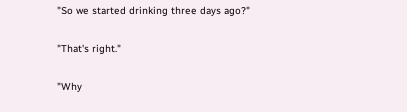"So we started drinking three days ago?"

"That's right."

"Why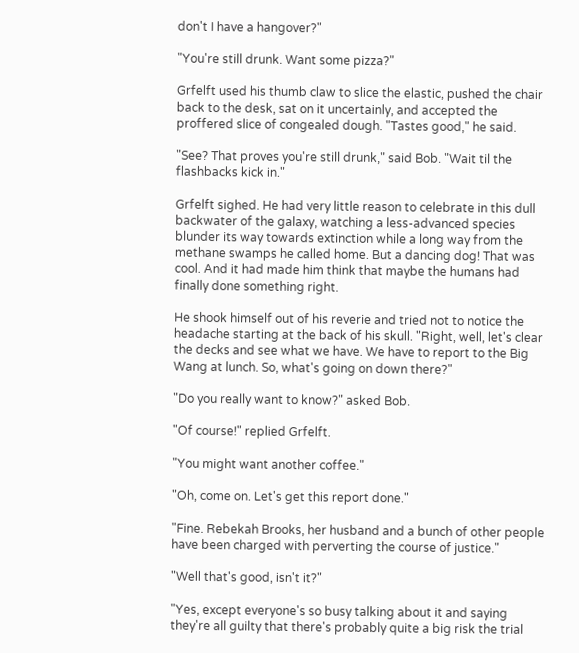don't I have a hangover?"

"You're still drunk. Want some pizza?"

Grfelft used his thumb claw to slice the elastic, pushed the chair back to the desk, sat on it uncertainly, and accepted the proffered slice of congealed dough. "Tastes good," he said.

"See? That proves you're still drunk," said Bob. "Wait til the flashbacks kick in."

Grfelft sighed. He had very little reason to celebrate in this dull backwater of the galaxy, watching a less-advanced species blunder its way towards extinction while a long way from the methane swamps he called home. But a dancing dog! That was cool. And it had made him think that maybe the humans had finally done something right.

He shook himself out of his reverie and tried not to notice the headache starting at the back of his skull. "Right, well, let's clear the decks and see what we have. We have to report to the Big Wang at lunch. So, what's going on down there?"

"Do you really want to know?" asked Bob.

"Of course!" replied Grfelft.

"You might want another coffee."

"Oh, come on. Let's get this report done."

"Fine. Rebekah Brooks, her husband and a bunch of other people have been charged with perverting the course of justice."

"Well that's good, isn't it?"

"Yes, except everyone's so busy talking about it and saying they're all guilty that there's probably quite a big risk the trial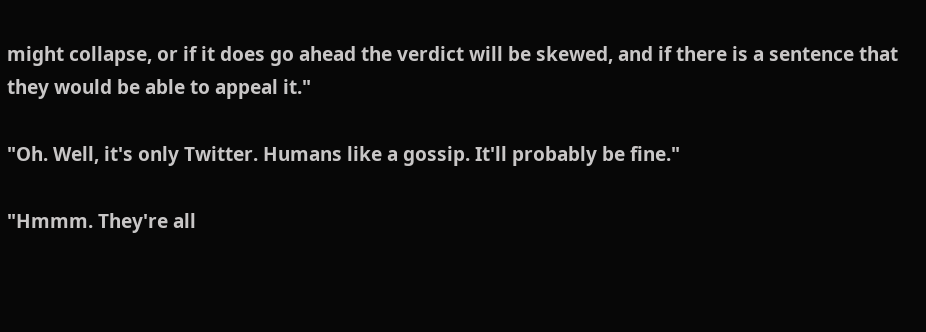might collapse, or if it does go ahead the verdict will be skewed, and if there is a sentence that they would be able to appeal it."

"Oh. Well, it's only Twitter. Humans like a gossip. It'll probably be fine."

"Hmmm. They're all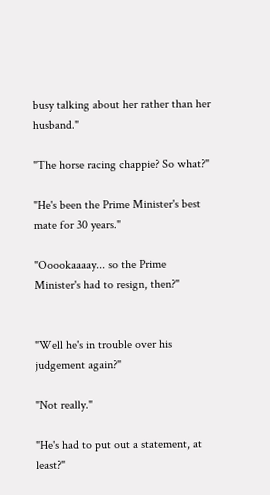busy talking about her rather than her husband."

"The horse racing chappie? So what?"

"He's been the Prime Minister's best mate for 30 years."

"Ooookaaaay... so the Prime Minister's had to resign, then?"


"Well he's in trouble over his judgement again?"

"Not really."

"He's had to put out a statement, at least?"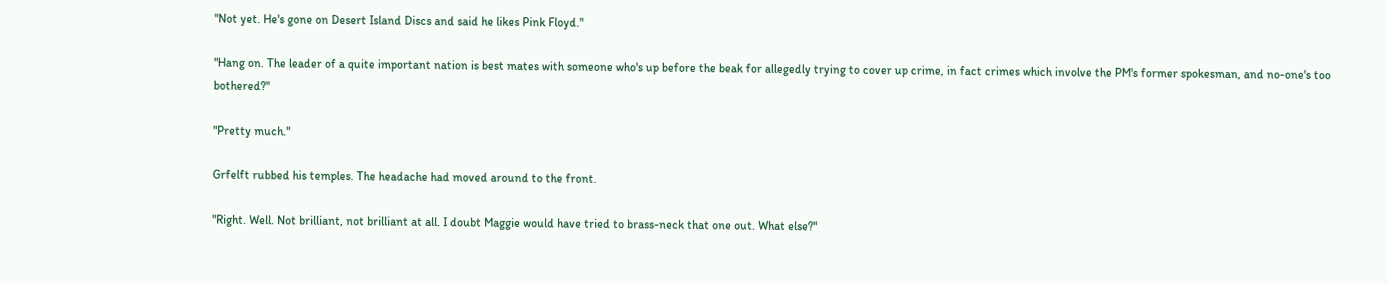"Not yet. He's gone on Desert Island Discs and said he likes Pink Floyd."

"Hang on. The leader of a quite important nation is best mates with someone who's up before the beak for allegedly trying to cover up crime, in fact crimes which involve the PM's former spokesman, and no-one's too bothered?"

"Pretty much."

Grfelft rubbed his temples. The headache had moved around to the front.

"Right. Well. Not brilliant, not brilliant at all. I doubt Maggie would have tried to brass-neck that one out. What else?"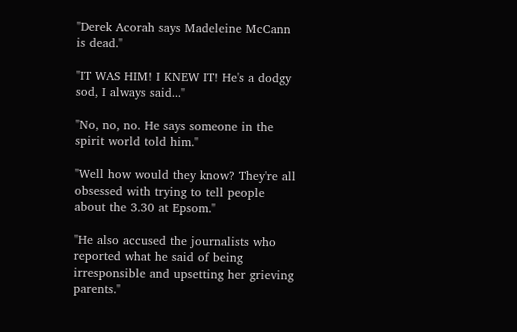"Derek Acorah says Madeleine McCann is dead."

"IT WAS HIM! I KNEW IT! He's a dodgy sod, I always said..."

"No, no, no. He says someone in the spirit world told him."

"Well how would they know? They're all obsessed with trying to tell people about the 3.30 at Epsom."

"He also accused the journalists who reported what he said of being irresponsible and upsetting her grieving parents."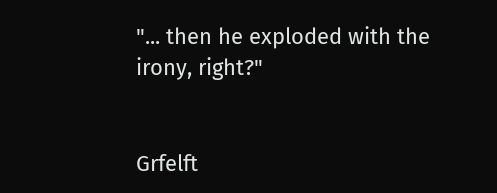"... then he exploded with the irony, right?"


Grfelft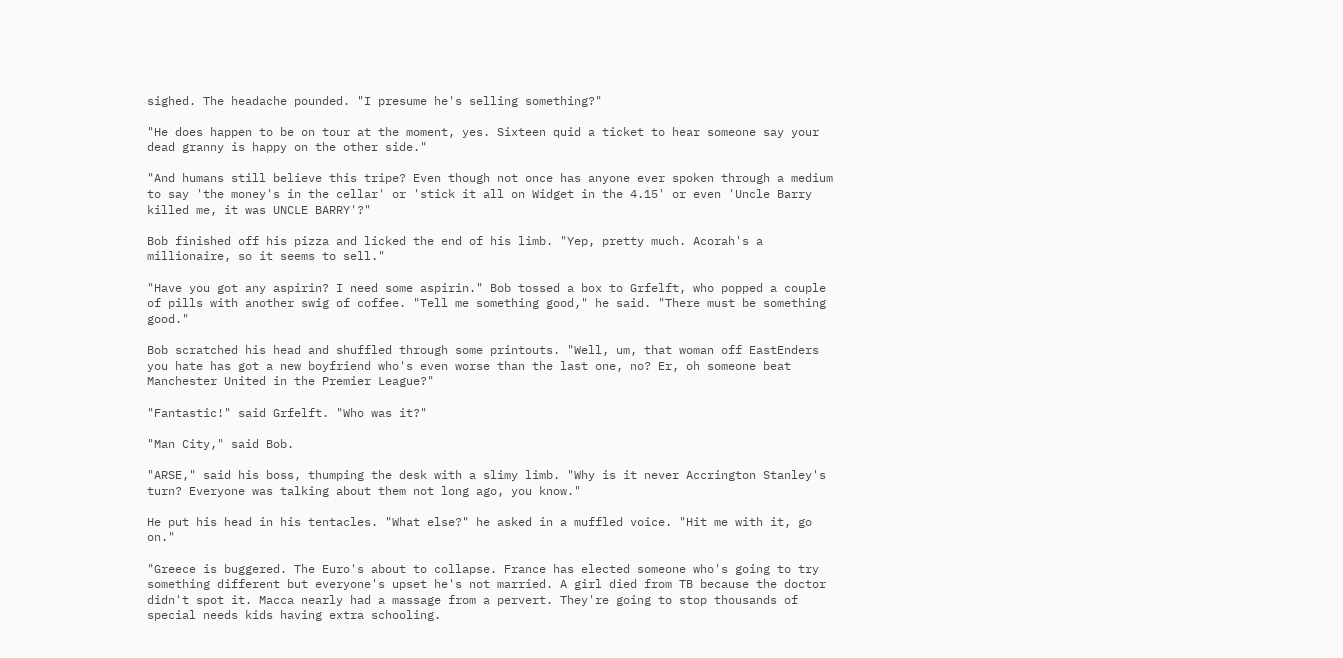sighed. The headache pounded. "I presume he's selling something?"

"He does happen to be on tour at the moment, yes. Sixteen quid a ticket to hear someone say your dead granny is happy on the other side."

"And humans still believe this tripe? Even though not once has anyone ever spoken through a medium to say 'the money's in the cellar' or 'stick it all on Widget in the 4.15' or even 'Uncle Barry killed me, it was UNCLE BARRY'?"

Bob finished off his pizza and licked the end of his limb. "Yep, pretty much. Acorah's a millionaire, so it seems to sell."

"Have you got any aspirin? I need some aspirin." Bob tossed a box to Grfelft, who popped a couple of pills with another swig of coffee. "Tell me something good," he said. "There must be something good."

Bob scratched his head and shuffled through some printouts. "Well, um, that woman off EastEnders you hate has got a new boyfriend who's even worse than the last one, no? Er, oh someone beat Manchester United in the Premier League?"

"Fantastic!" said Grfelft. "Who was it?"

"Man City," said Bob.

"ARSE," said his boss, thumping the desk with a slimy limb. "Why is it never Accrington Stanley's turn? Everyone was talking about them not long ago, you know."

He put his head in his tentacles. "What else?" he asked in a muffled voice. "Hit me with it, go on."

"Greece is buggered. The Euro's about to collapse. France has elected someone who's going to try something different but everyone's upset he's not married. A girl died from TB because the doctor didn't spot it. Macca nearly had a massage from a pervert. They're going to stop thousands of special needs kids having extra schooling.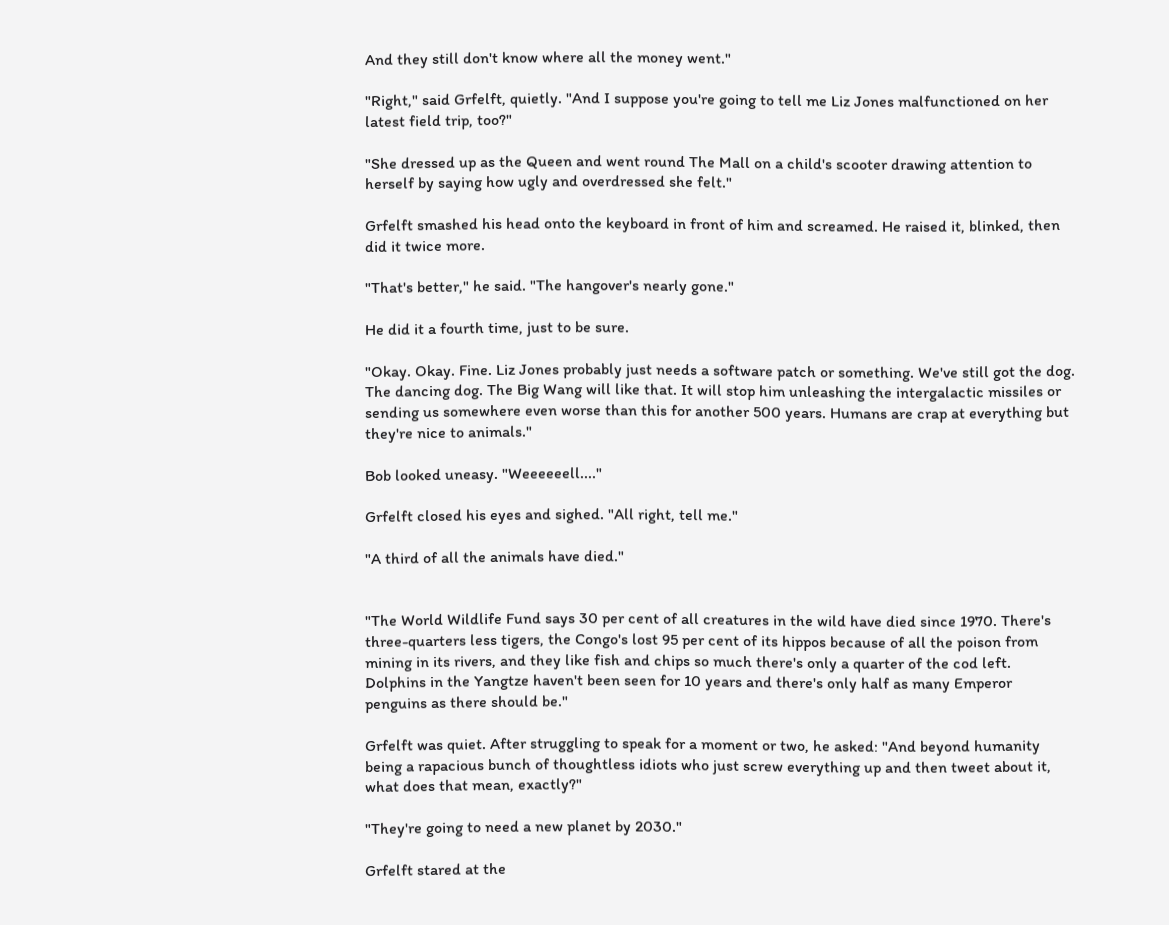And they still don't know where all the money went."

"Right," said Grfelft, quietly. "And I suppose you're going to tell me Liz Jones malfunctioned on her latest field trip, too?"

"She dressed up as the Queen and went round The Mall on a child's scooter drawing attention to herself by saying how ugly and overdressed she felt."

Grfelft smashed his head onto the keyboard in front of him and screamed. He raised it, blinked, then did it twice more.

"That's better," he said. "The hangover's nearly gone."

He did it a fourth time, just to be sure.

"Okay. Okay. Fine. Liz Jones probably just needs a software patch or something. We've still got the dog. The dancing dog. The Big Wang will like that. It will stop him unleashing the intergalactic missiles or sending us somewhere even worse than this for another 500 years. Humans are crap at everything but they're nice to animals."

Bob looked uneasy. "Weeeeeell...."

Grfelft closed his eyes and sighed. "All right, tell me."

"A third of all the animals have died."


"The World Wildlife Fund says 30 per cent of all creatures in the wild have died since 1970. There's three-quarters less tigers, the Congo's lost 95 per cent of its hippos because of all the poison from mining in its rivers, and they like fish and chips so much there's only a quarter of the cod left. Dolphins in the Yangtze haven't been seen for 10 years and there's only half as many Emperor penguins as there should be."

Grfelft was quiet. After struggling to speak for a moment or two, he asked: "And beyond humanity being a rapacious bunch of thoughtless idiots who just screw everything up and then tweet about it, what does that mean, exactly?"

"They're going to need a new planet by 2030."

Grfelft stared at the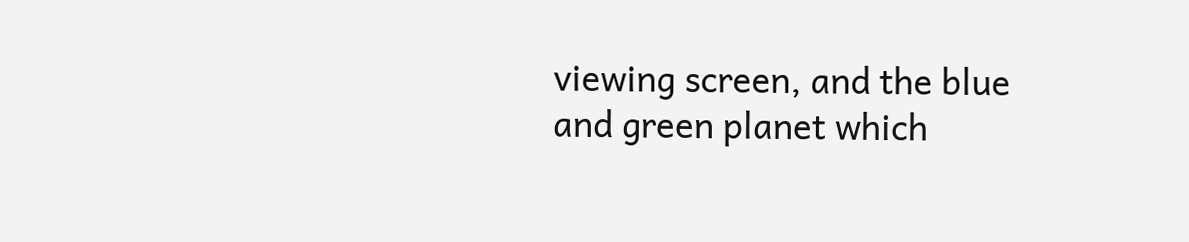viewing screen, and the blue and green planet which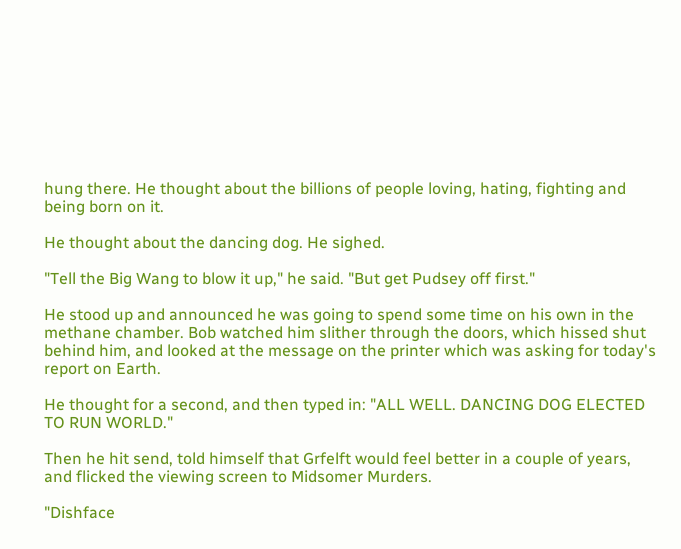hung there. He thought about the billions of people loving, hating, fighting and being born on it.

He thought about the dancing dog. He sighed.

"Tell the Big Wang to blow it up," he said. "But get Pudsey off first."

He stood up and announced he was going to spend some time on his own in the methane chamber. Bob watched him slither through the doors, which hissed shut behind him, and looked at the message on the printer which was asking for today's report on Earth.

He thought for a second, and then typed in: "ALL WELL. DANCING DOG ELECTED TO RUN WORLD."

Then he hit send, told himself that Grfelft would feel better in a couple of years, and flicked the viewing screen to Midsomer Murders.

"Dishface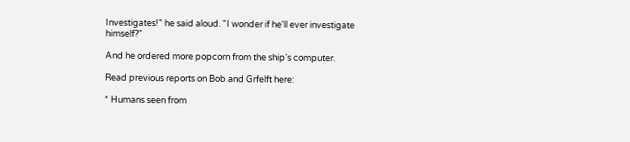Investigates!" he said aloud. "I wonder if he'll ever investigate himself?"

And he ordered more popcorn from the ship's computer.

Read previous reports on Bob and Grfelft here:

* Humans seen from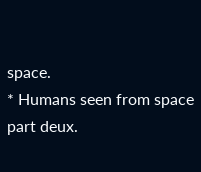space.
* Humans seen from space part deux.